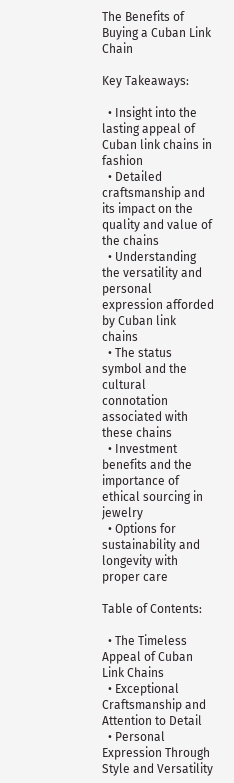The Benefits of Buying a Cuban Link Chain

Key Takeaways:

  • Insight into the lasting appeal of Cuban link chains in fashion
  • Detailed craftsmanship and its impact on the quality and value of the chains
  • Understanding the versatility and personal expression afforded by Cuban link chains
  • The status symbol and the cultural connotation associated with these chains
  • Investment benefits and the importance of ethical sourcing in jewelry
  • Options for sustainability and longevity with proper care

Table of Contents:

  • The Timeless Appeal of Cuban Link Chains
  • Exceptional Craftsmanship and Attention to Detail
  • Personal Expression Through Style and Versatility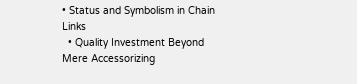• Status and Symbolism in Chain Links
  • Quality Investment Beyond Mere Accessorizing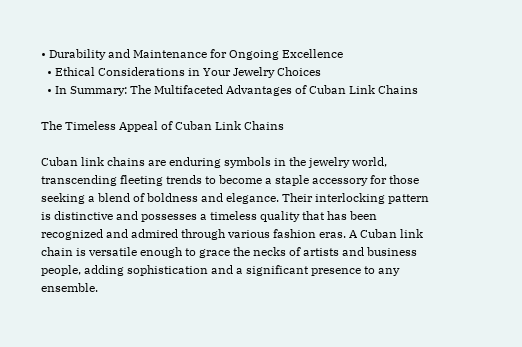• Durability and Maintenance for Ongoing Excellence
  • Ethical Considerations in Your Jewelry Choices
  • In Summary: The Multifaceted Advantages of Cuban Link Chains

The Timeless Appeal of Cuban Link Chains

Cuban link chains are enduring symbols in the jewelry world, transcending fleeting trends to become a staple accessory for those seeking a blend of boldness and elegance. Their interlocking pattern is distinctive and possesses a timeless quality that has been recognized and admired through various fashion eras. A Cuban link chain is versatile enough to grace the necks of artists and business people, adding sophistication and a significant presence to any ensemble.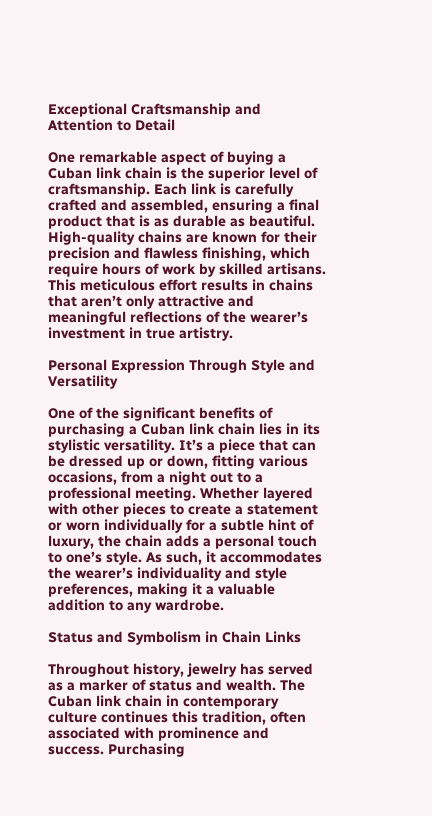Exceptional Craftsmanship and Attention to Detail

One remarkable aspect of buying a Cuban link chain is the superior level of craftsmanship. Each link is carefully crafted and assembled, ensuring a final product that is as durable as beautiful. High-quality chains are known for their precision and flawless finishing, which require hours of work by skilled artisans. This meticulous effort results in chains that aren’t only attractive and meaningful reflections of the wearer’s investment in true artistry.

Personal Expression Through Style and Versatility

One of the significant benefits of purchasing a Cuban link chain lies in its stylistic versatility. It’s a piece that can be dressed up or down, fitting various occasions, from a night out to a professional meeting. Whether layered with other pieces to create a statement or worn individually for a subtle hint of luxury, the chain adds a personal touch to one’s style. As such, it accommodates the wearer’s individuality and style preferences, making it a valuable addition to any wardrobe.

Status and Symbolism in Chain Links

Throughout history, jewelry has served as a marker of status and wealth. The Cuban link chain in contemporary culture continues this tradition, often associated with prominence and success. Purchasing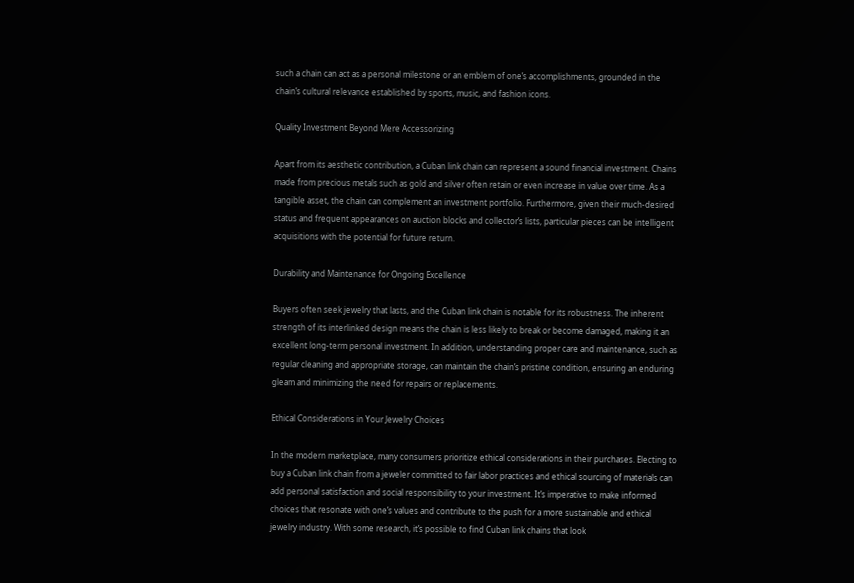such a chain can act as a personal milestone or an emblem of one’s accomplishments, grounded in the chain’s cultural relevance established by sports, music, and fashion icons.

Quality Investment Beyond Mere Accessorizing

Apart from its aesthetic contribution, a Cuban link chain can represent a sound financial investment. Chains made from precious metals such as gold and silver often retain or even increase in value over time. As a tangible asset, the chain can complement an investment portfolio. Furthermore, given their much-desired status and frequent appearances on auction blocks and collector’s lists, particular pieces can be intelligent acquisitions with the potential for future return.

Durability and Maintenance for Ongoing Excellence

Buyers often seek jewelry that lasts, and the Cuban link chain is notable for its robustness. The inherent strength of its interlinked design means the chain is less likely to break or become damaged, making it an excellent long-term personal investment. In addition, understanding proper care and maintenance, such as regular cleaning and appropriate storage, can maintain the chain’s pristine condition, ensuring an enduring gleam and minimizing the need for repairs or replacements.

Ethical Considerations in Your Jewelry Choices

In the modern marketplace, many consumers prioritize ethical considerations in their purchases. Electing to buy a Cuban link chain from a jeweler committed to fair labor practices and ethical sourcing of materials can add personal satisfaction and social responsibility to your investment. It’s imperative to make informed choices that resonate with one’s values and contribute to the push for a more sustainable and ethical jewelry industry. With some research, it’s possible to find Cuban link chains that look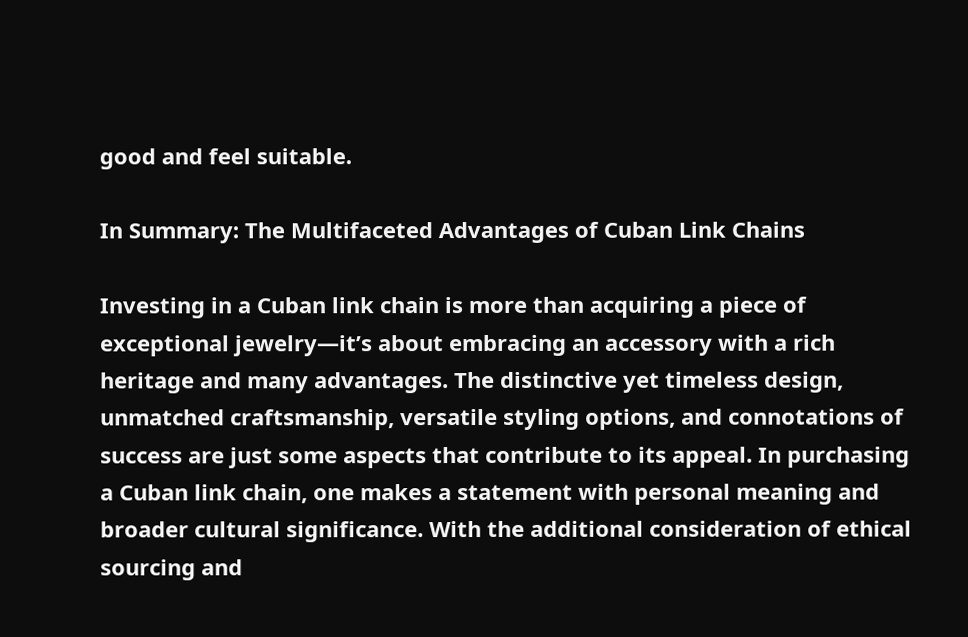good and feel suitable.

In Summary: The Multifaceted Advantages of Cuban Link Chains

Investing in a Cuban link chain is more than acquiring a piece of exceptional jewelry—it’s about embracing an accessory with a rich heritage and many advantages. The distinctive yet timeless design, unmatched craftsmanship, versatile styling options, and connotations of success are just some aspects that contribute to its appeal. In purchasing a Cuban link chain, one makes a statement with personal meaning and broader cultural significance. With the additional consideration of ethical sourcing and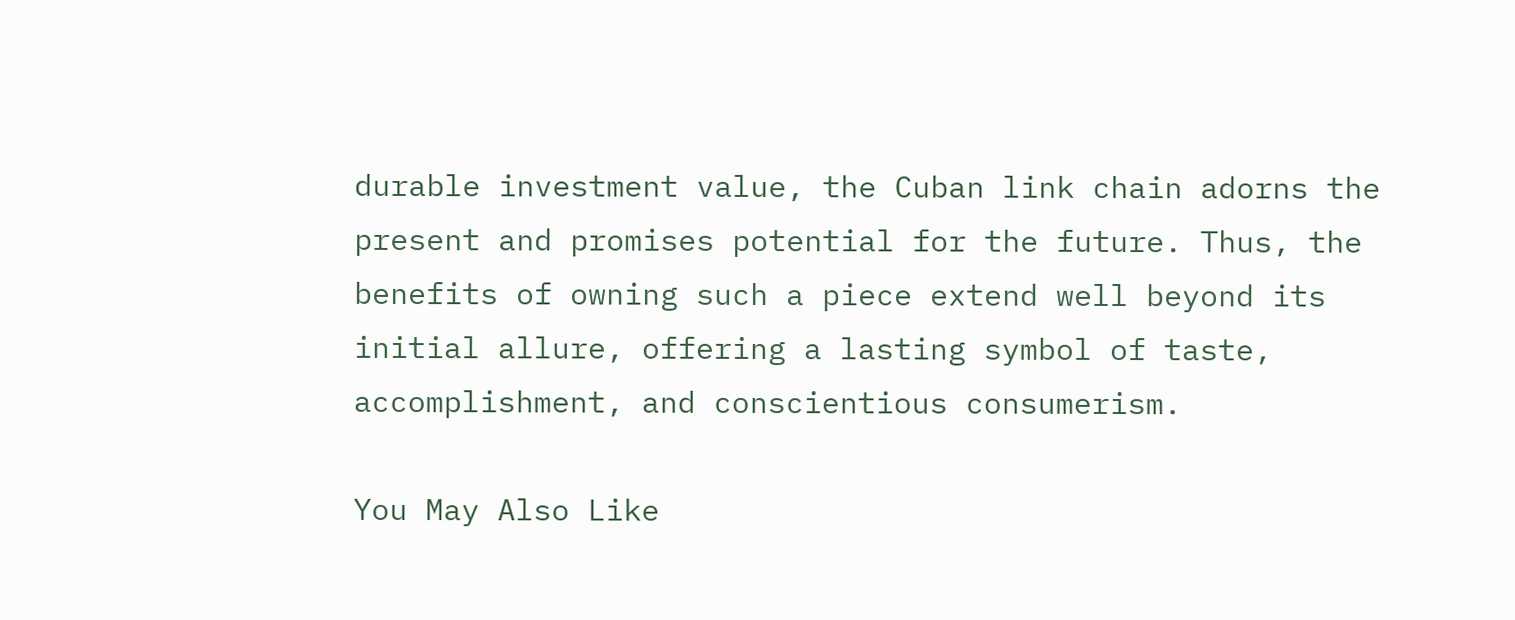durable investment value, the Cuban link chain adorns the present and promises potential for the future. Thus, the benefits of owning such a piece extend well beyond its initial allure, offering a lasting symbol of taste, accomplishment, and conscientious consumerism.

You May Also Like